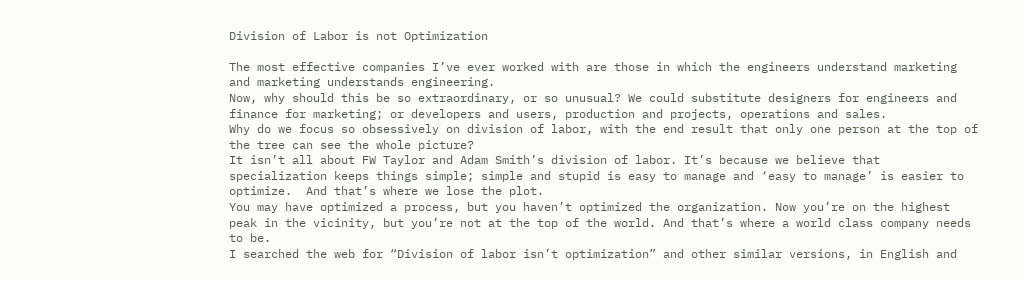Division of Labor is not Optimization

The most effective companies I’ve ever worked with are those in which the engineers understand marketing and marketing understands engineering.
Now, why should this be so extraordinary, or so unusual? We could substitute designers for engineers and finance for marketing; or developers and users, production and projects, operations and sales.
Why do we focus so obsessively on division of labor, with the end result that only one person at the top of the tree can see the whole picture?
It isn’t all about FW Taylor and Adam Smith’s division of labor. It’s because we believe that specialization keeps things simple; simple and stupid is easy to manage and ‘easy to manage’ is easier to optimize.  And that’s where we lose the plot.
You may have optimized a process, but you haven’t optimized the organization. Now you’re on the highest peak in the vicinity, but you’re not at the top of the world. And that’s where a world class company needs to be.
I searched the web for “Division of labor isn’t optimization” and other similar versions, in English and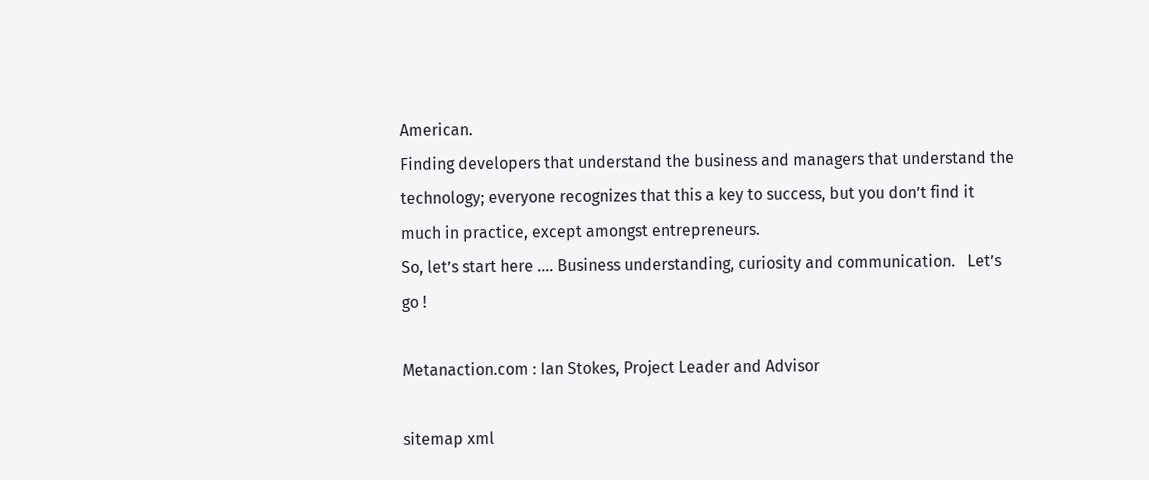American.
Finding developers that understand the business and managers that understand the technology; everyone recognizes that this a key to success, but you don’t find it much in practice, except amongst entrepreneurs.
So, let’s start here …. Business understanding, curiosity and communication.   Let’s go !

Metanaction.com : Ian Stokes, Project Leader and Advisor

sitemap xml